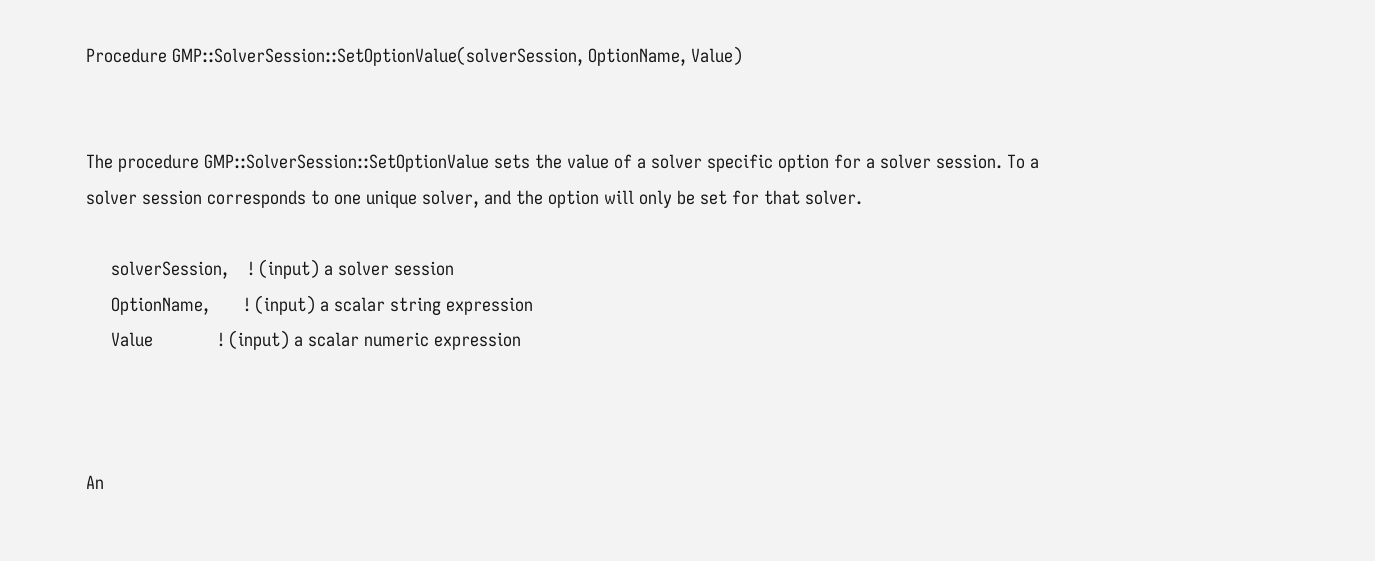Procedure GMP::SolverSession::SetOptionValue(solverSession, OptionName, Value)


The procedure GMP::SolverSession::SetOptionValue sets the value of a solver specific option for a solver session. To a solver session corresponds to one unique solver, and the option will only be set for that solver.

     solverSession,    ! (input) a solver session
     OptionName,       ! (input) a scalar string expression
     Value             ! (input) a scalar numeric expression



An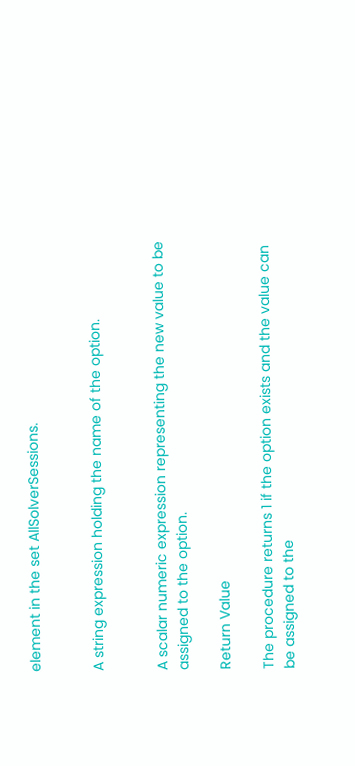element in the set AllSolverSessions.


A string expression holding the name of the option.


A scalar numeric expression representing the new value to be assigned to the option.

Return Value

The procedure returns 1 if the option exists and the value can be assigned to the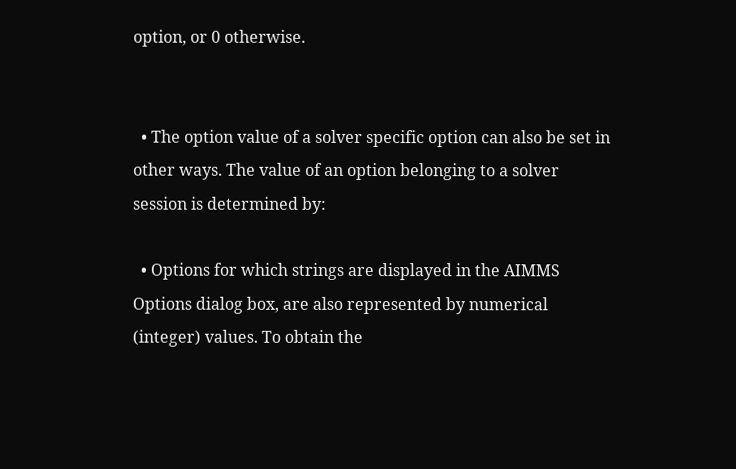option, or 0 otherwise.


  • The option value of a solver specific option can also be set in other ways. The value of an option belonging to a solver session is determined by:

  • Options for which strings are displayed in the AIMMS Options dialog box, are also represented by numerical (integer) values. To obtain the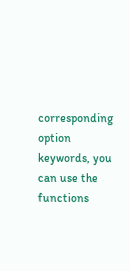corresponding option keywords, you can use the functions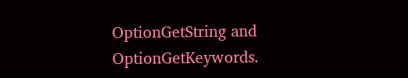OptionGetString and OptionGetKeywords.